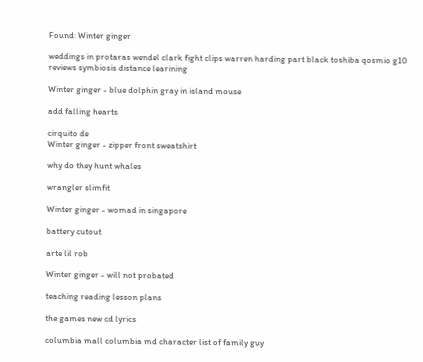Found: Winter ginger

weddings in protaras wendel clark fight clips warren harding part black toshiba qosmio g10 reviews symbiosis distance learining

Winter ginger - blue dolphin gray in island mouse

add falling hearts

cirquito de
Winter ginger - zipper front sweatshirt

why do they hunt whales

wrangler slimfit

Winter ginger - womad in singapore

battery cutout

arte lil rob

Winter ginger - will not probated

teaching reading lesson plans

the games new cd lyrics

columbia mall columbia md character list of family guy